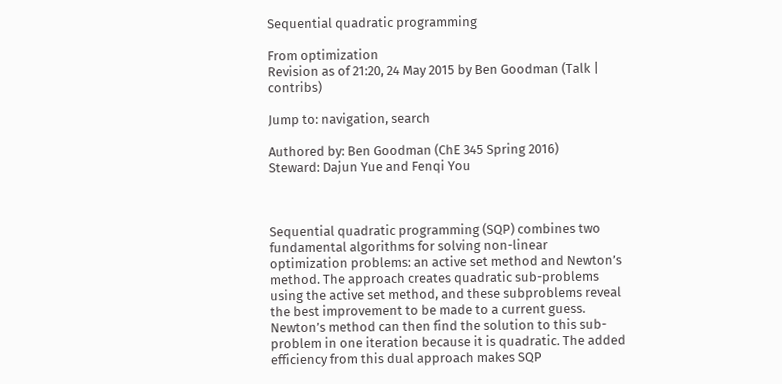Sequential quadratic programming

From optimization
Revision as of 21:20, 24 May 2015 by Ben Goodman (Talk | contribs)

Jump to: navigation, search

Authored by: Ben Goodman (ChE 345 Spring 2016)
Steward: Dajun Yue and Fenqi You



Sequential quadratic programming (SQP) combines two fundamental algorithms for solving non-linear optimization problems: an active set method and Newton’s method. The approach creates quadratic sub-problems using the active set method, and these subproblems reveal the best improvement to be made to a current guess. Newton’s method can then find the solution to this sub-problem in one iteration because it is quadratic. The added efficiency from this dual approach makes SQP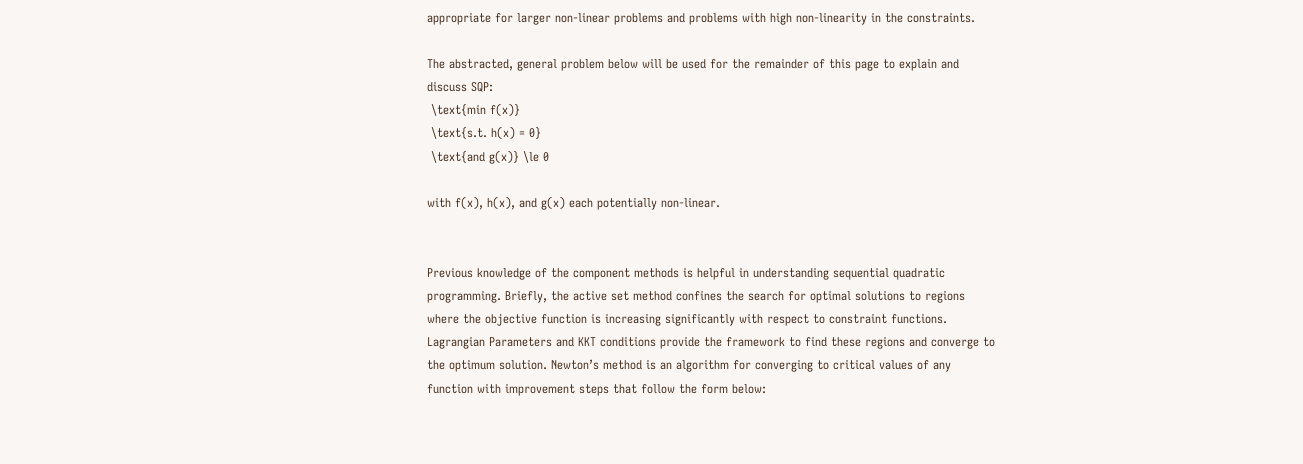appropriate for larger non-linear problems and problems with high non-linearity in the constraints.

The abstracted, general problem below will be used for the remainder of this page to explain and discuss SQP:
 \text{min f(x)}
 \text{s.t. h(x) = 0}
 \text{and g(x)} \le 0

with f(x), h(x), and g(x) each potentially non-linear.


Previous knowledge of the component methods is helpful in understanding sequential quadratic programming. Briefly, the active set method confines the search for optimal solutions to regions where the objective function is increasing significantly with respect to constraint functions. Lagrangian Parameters and KKT conditions provide the framework to find these regions and converge to the optimum solution. Newton’s method is an algorithm for converging to critical values of any function with improvement steps that follow the form below: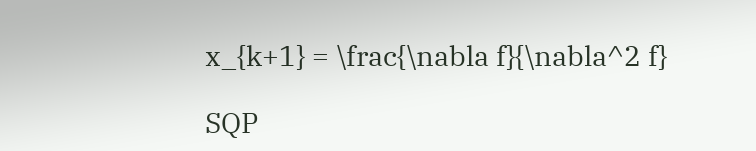x_{k+1} = \frac{\nabla f}{\nabla^2 f}

SQP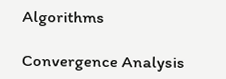Algorithms

Convergence Analysis